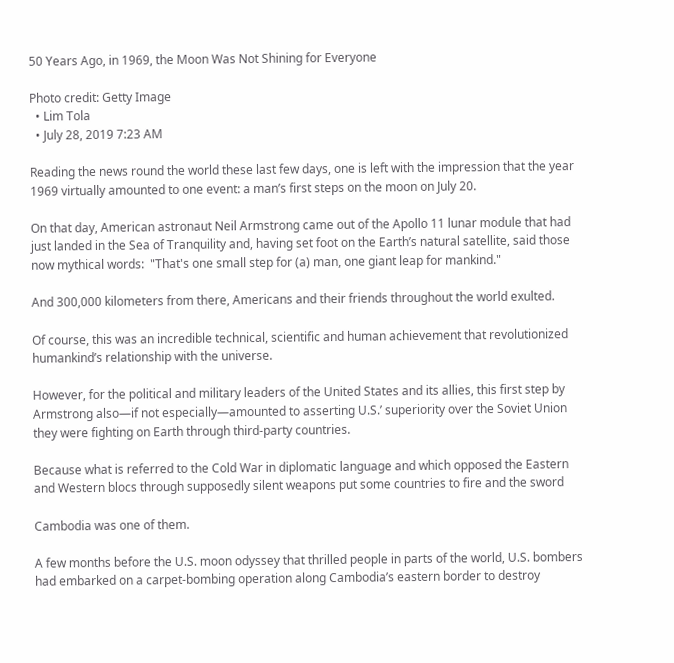50 Years Ago, in 1969, the Moon Was Not Shining for Everyone

Photo credit: Getty Image
  • Lim Tola
  • July 28, 2019 7:23 AM

Reading the news round the world these last few days, one is left with the impression that the year 1969 virtually amounted to one event: a man’s first steps on the moon on July 20.

On that day, American astronaut Neil Armstrong came out of the Apollo 11 lunar module that had just landed in the Sea of Tranquility and, having set foot on the Earth’s natural satellite, said those now mythical words:  "That's one small step for (a) man, one giant leap for mankind."

And 300,000 kilometers from there, Americans and their friends throughout the world exulted.

Of course, this was an incredible technical, scientific and human achievement that revolutionized humankind’s relationship with the universe.

However, for the political and military leaders of the United States and its allies, this first step by Armstrong also—if not especially—amounted to asserting U.S.’ superiority over the Soviet Union they were fighting on Earth through third-party countries.

Because what is referred to the Cold War in diplomatic language and which opposed the Eastern and Western blocs through supposedly silent weapons put some countries to fire and the sword

Cambodia was one of them.

A few months before the U.S. moon odyssey that thrilled people in parts of the world, U.S. bombers had embarked on a carpet-bombing operation along Cambodia’s eastern border to destroy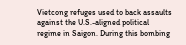Vietcong refuges used to back assaults against the U.S.-aligned political regime in Saigon. During this bombing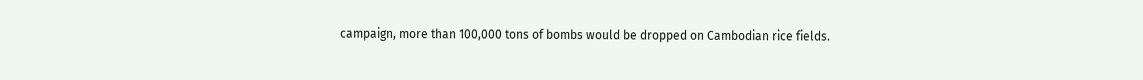campaign, more than 100,000 tons of bombs would be dropped on Cambodian rice fields.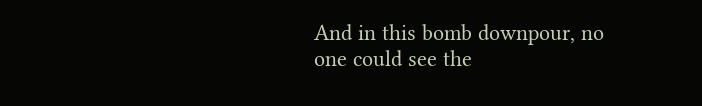And in this bomb downpour, no one could see the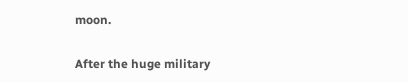moon.

After the huge military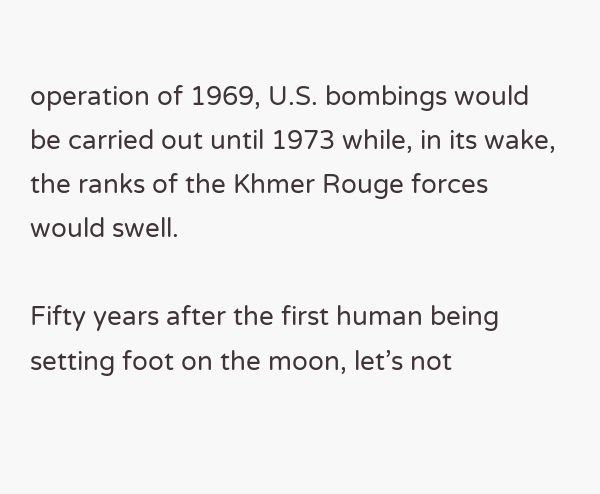operation of 1969, U.S. bombings would be carried out until 1973 while, in its wake, the ranks of the Khmer Rouge forces would swell.

Fifty years after the first human being setting foot on the moon, let’s not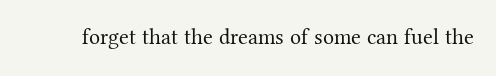forget that the dreams of some can fuel the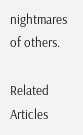nightmares of others.

Related Articles